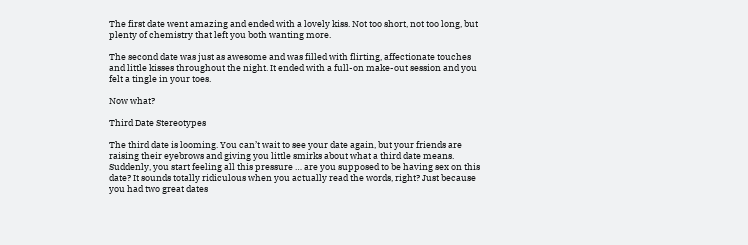The first date went amazing and ended with a lovely kiss. Not too short, not too long, but plenty of chemistry that left you both wanting more.

The second date was just as awesome and was filled with flirting, affectionate touches and little kisses throughout the night. It ended with a full-on make-out session and you felt a tingle in your toes.

Now what?

Third Date Stereotypes

The third date is looming. You can’t wait to see your date again, but your friends are raising their eyebrows and giving you little smirks about what a third date means. Suddenly, you start feeling all this pressure … are you supposed to be having sex on this date? It sounds totally ridiculous when you actually read the words, right? Just because you had two great dates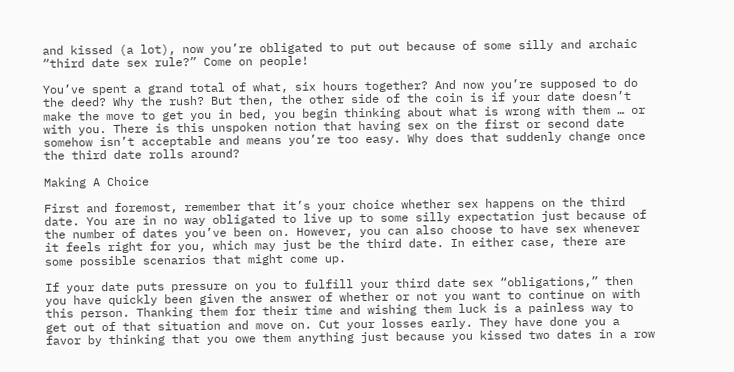and kissed (a lot), now you’re obligated to put out because of some silly and archaic “third date sex rule?” Come on people!

You’ve spent a grand total of what, six hours together? And now you’re supposed to do the deed? Why the rush? But then, the other side of the coin is if your date doesn’t make the move to get you in bed, you begin thinking about what is wrong with them … or with you. There is this unspoken notion that having sex on the first or second date somehow isn’t acceptable and means you’re too easy. Why does that suddenly change once the third date rolls around?

Making A Choice

First and foremost, remember that it’s your choice whether sex happens on the third date. You are in no way obligated to live up to some silly expectation just because of the number of dates you’ve been on. However, you can also choose to have sex whenever it feels right for you, which may just be the third date. In either case, there are some possible scenarios that might come up.

If your date puts pressure on you to fulfill your third date sex “obligations,” then you have quickly been given the answer of whether or not you want to continue on with this person. Thanking them for their time and wishing them luck is a painless way to get out of that situation and move on. Cut your losses early. They have done you a favor by thinking that you owe them anything just because you kissed two dates in a row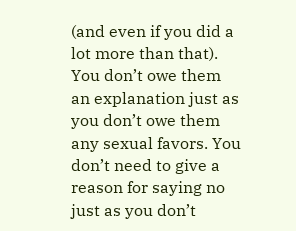(and even if you did a lot more than that). You don’t owe them an explanation just as you don’t owe them any sexual favors. You don’t need to give a reason for saying no just as you don’t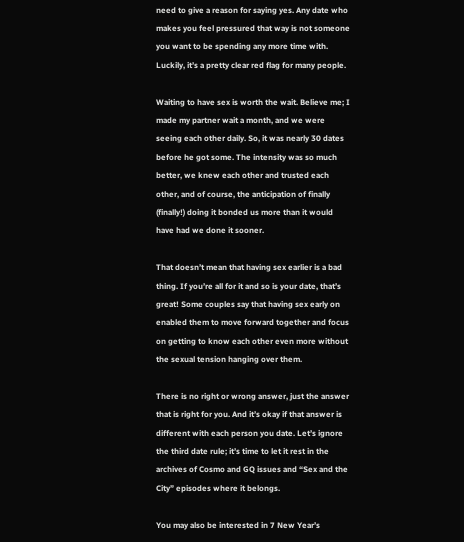need to give a reason for saying yes. Any date who makes you feel pressured that way is not someone you want to be spending any more time with. Luckily, it’s a pretty clear red flag for many people.

Waiting to have sex is worth the wait. Believe me; I made my partner wait a month, and we were seeing each other daily. So, it was nearly 30 dates before he got some. The intensity was so much better, we knew each other and trusted each other, and of course, the anticipation of finally (finally!) doing it bonded us more than it would have had we done it sooner.

That doesn’t mean that having sex earlier is a bad thing. If you’re all for it and so is your date, that’s great! Some couples say that having sex early on enabled them to move forward together and focus on getting to know each other even more without the sexual tension hanging over them.

There is no right or wrong answer, just the answer that is right for you. And it’s okay if that answer is different with each person you date. Let’s ignore the third date rule; it’s time to let it rest in the archives of Cosmo and GQ issues and “Sex and the City” episodes where it belongs.

You may also be interested in 7 New Year’s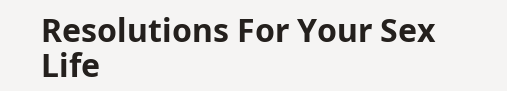Resolutions For Your Sex Life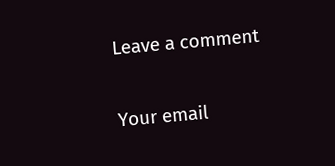Leave a comment

Your email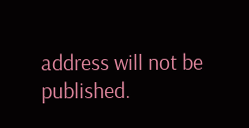address will not be published.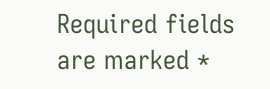Required fields are marked *